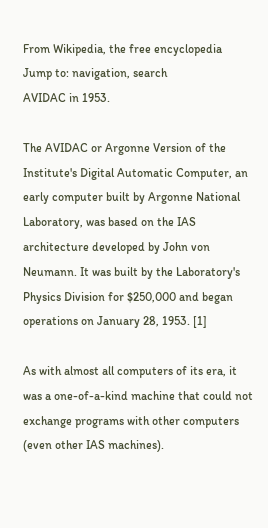From Wikipedia, the free encyclopedia
Jump to: navigation, search
AVIDAC in 1953.

The AVIDAC or Argonne Version of the Institute's Digital Automatic Computer, an early computer built by Argonne National Laboratory, was based on the IAS architecture developed by John von Neumann. It was built by the Laboratory's Physics Division for $250,000 and began operations on January 28, 1953. [1]

As with almost all computers of its era, it was a one-of-a-kind machine that could not exchange programs with other computers (even other IAS machines).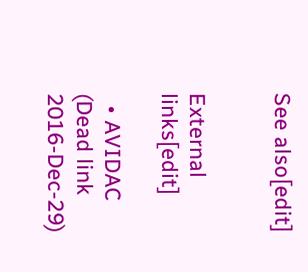See also[edit]


External links[edit]

  • AVIDAC (Dead link 2016-Dec-29)